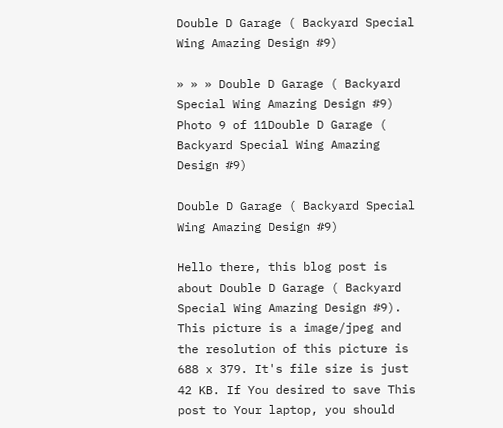Double D Garage ( Backyard Special Wing Amazing Design #9)

» » » Double D Garage ( Backyard Special Wing Amazing Design #9)
Photo 9 of 11Double D Garage ( Backyard Special Wing Amazing Design #9)

Double D Garage ( Backyard Special Wing Amazing Design #9)

Hello there, this blog post is about Double D Garage ( Backyard Special Wing Amazing Design #9). This picture is a image/jpeg and the resolution of this picture is 688 x 379. It's file size is just 42 KB. If You desired to save This post to Your laptop, you should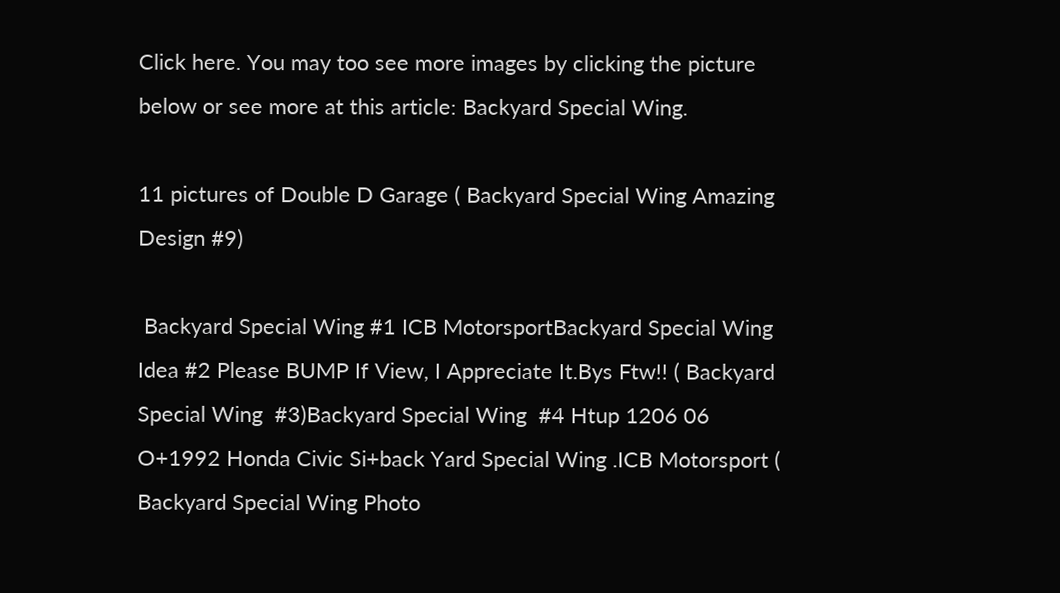Click here. You may too see more images by clicking the picture below or see more at this article: Backyard Special Wing.

11 pictures of Double D Garage ( Backyard Special Wing Amazing Design #9)

 Backyard Special Wing #1 ICB MotorsportBackyard Special Wing Idea #2 Please BUMP If View, I Appreciate It.Bys Ftw!! ( Backyard Special Wing  #3)Backyard Special Wing  #4 Htup 1206 06 O+1992 Honda Civic Si+back Yard Special Wing .ICB Motorsport ( Backyard Special Wing Photo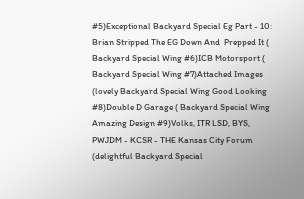#5)Exceptional Backyard Special Eg Part - 10: Brian Stripped The EG Down And  Prepped It ( Backyard Special Wing #6)ICB Motorsport ( Backyard Special Wing #7)Attached Images (lovely Backyard Special Wing Good Looking #8)Double D Garage ( Backyard Special Wing Amazing Design #9)Volks, ITR LSD, BYS, PWJDM - KCSR - THE Kansas City Forum (delightful Backyard Special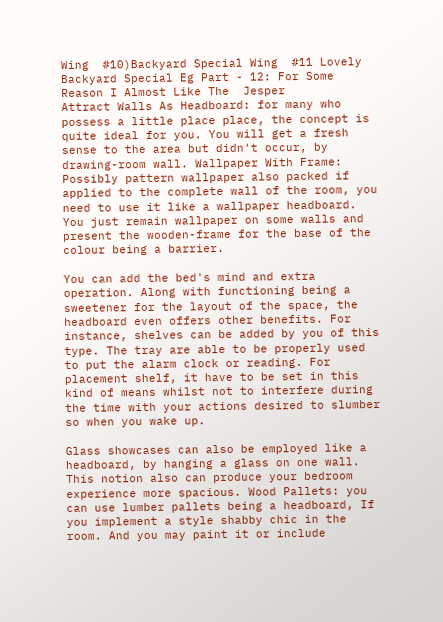Wing  #10)Backyard Special Wing  #11 Lovely Backyard Special Eg Part - 12: For Some Reason I Almost Like The  Jesper
Attract Walls As Headboard: for many who possess a little place place, the concept is quite ideal for you. You will get a fresh sense to the area but didn't occur, by drawing-room wall. Wallpaper With Frame: Possibly pattern wallpaper also packed if applied to the complete wall of the room, you need to use it like a wallpaper headboard. You just remain wallpaper on some walls and present the wooden-frame for the base of the colour being a barrier.

You can add the bed's mind and extra operation. Along with functioning being a sweetener for the layout of the space, the headboard even offers other benefits. For instance, shelves can be added by you of this type. The tray are able to be properly used to put the alarm clock or reading. For placement shelf, it have to be set in this kind of means whilst not to interfere during the time with your actions desired to slumber so when you wake up.

Glass showcases can also be employed like a headboard, by hanging a glass on one wall. This notion also can produce your bedroom experience more spacious. Wood Pallets: you can use lumber pallets being a headboard, If you implement a style shabby chic in the room. And you may paint it or include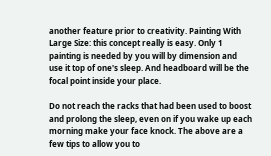another feature prior to creativity. Painting With Large Size: this concept really is easy. Only 1 painting is needed by you will by dimension and use it top of one's sleep. And headboard will be the focal point inside your place.

Do not reach the racks that had been used to boost and prolong the sleep, even on if you wake up each morning make your face knock. The above are a few tips to allow you to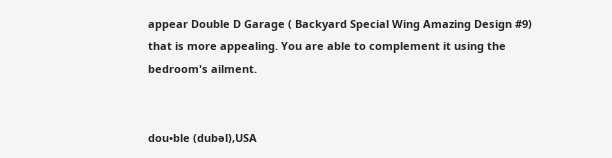appear Double D Garage ( Backyard Special Wing Amazing Design #9) that is more appealing. You are able to complement it using the bedroom's ailment.


dou•ble (dubəl),USA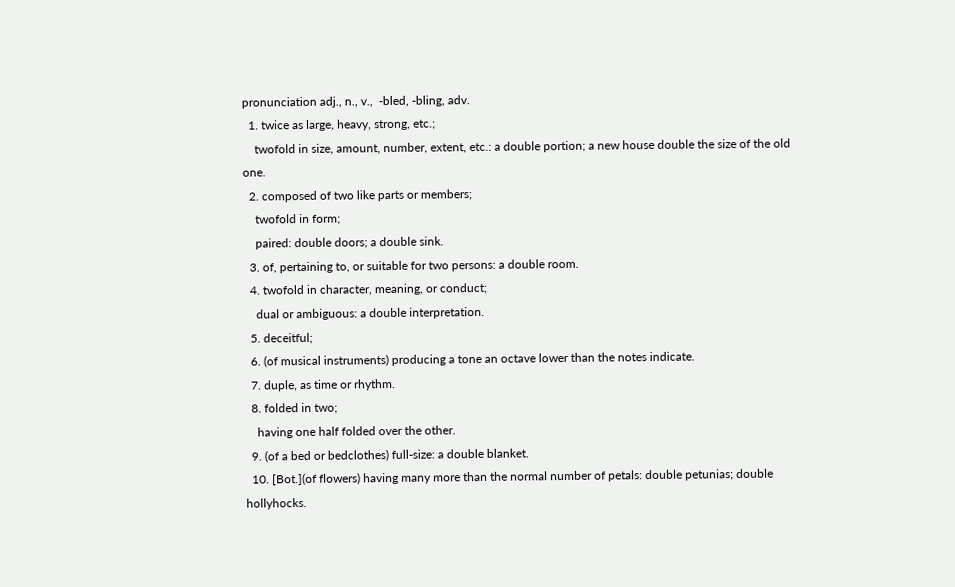pronunciation adj., n., v.,  -bled, -bling, adv.
  1. twice as large, heavy, strong, etc.;
    twofold in size, amount, number, extent, etc.: a double portion; a new house double the size of the old one.
  2. composed of two like parts or members;
    twofold in form;
    paired: double doors; a double sink.
  3. of, pertaining to, or suitable for two persons: a double room.
  4. twofold in character, meaning, or conduct;
    dual or ambiguous: a double interpretation.
  5. deceitful;
  6. (of musical instruments) producing a tone an octave lower than the notes indicate.
  7. duple, as time or rhythm.
  8. folded in two;
    having one half folded over the other.
  9. (of a bed or bedclothes) full-size: a double blanket.
  10. [Bot.](of flowers) having many more than the normal number of petals: double petunias; double hollyhocks.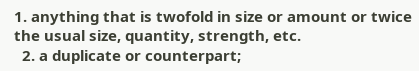1. anything that is twofold in size or amount or twice the usual size, quantity, strength, etc.
  2. a duplicate or counterpart;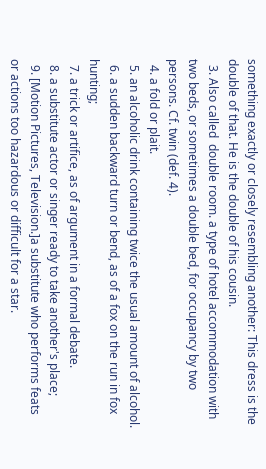something exactly or closely resembling another: This dress is the double of that. He is the double of his cousin.
  3. Also called  double room. a type of hotel accommodation with two beds, or sometimes a double bed, for occupancy by two persons. Cf. twin (def. 4).
  4. a fold or plait.
  5. an alcoholic drink containing twice the usual amount of alcohol.
  6. a sudden backward turn or bend, as of a fox on the run in fox hunting;
  7. a trick or artifice, as of argument in a formal debate.
  8. a substitute actor or singer ready to take another's place;
  9. [Motion Pictures, Television.]a substitute who performs feats or actions too hazardous or difficult for a star.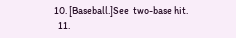10. [Baseball.]See  two-base hit.
  11.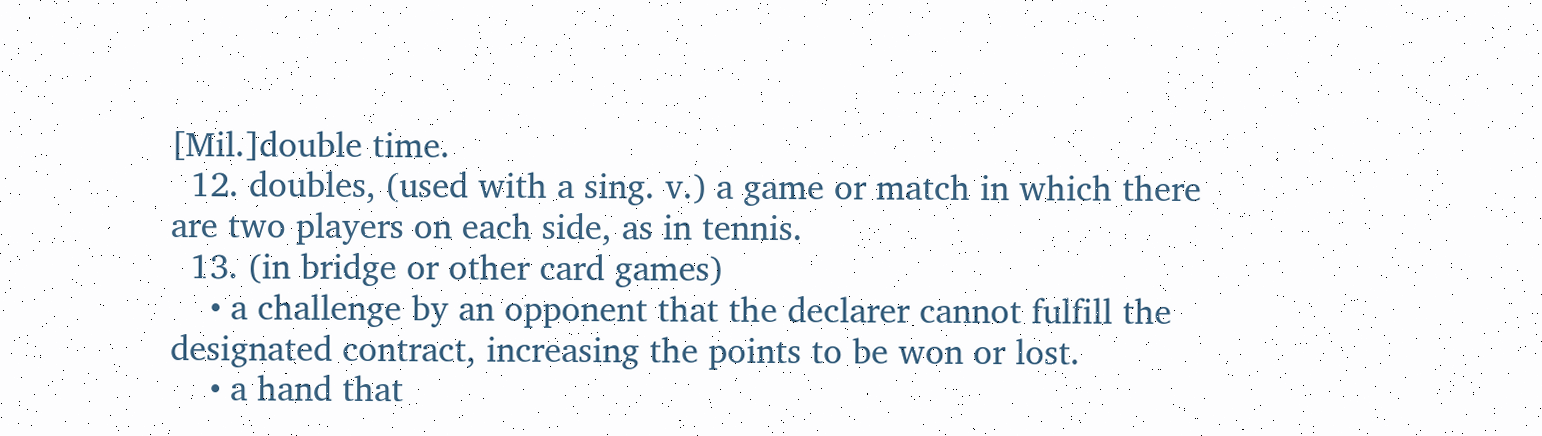[Mil.]double time.
  12. doubles, (used with a sing. v.) a game or match in which there are two players on each side, as in tennis.
  13. (in bridge or other card games)
    • a challenge by an opponent that the declarer cannot fulfill the designated contract, increasing the points to be won or lost.
    • a hand that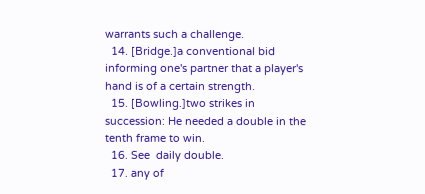warrants such a challenge.
  14. [Bridge.]a conventional bid informing one's partner that a player's hand is of a certain strength.
  15. [Bowling.]two strikes in succession: He needed a double in the tenth frame to win.
  16. See  daily double.
  17. any of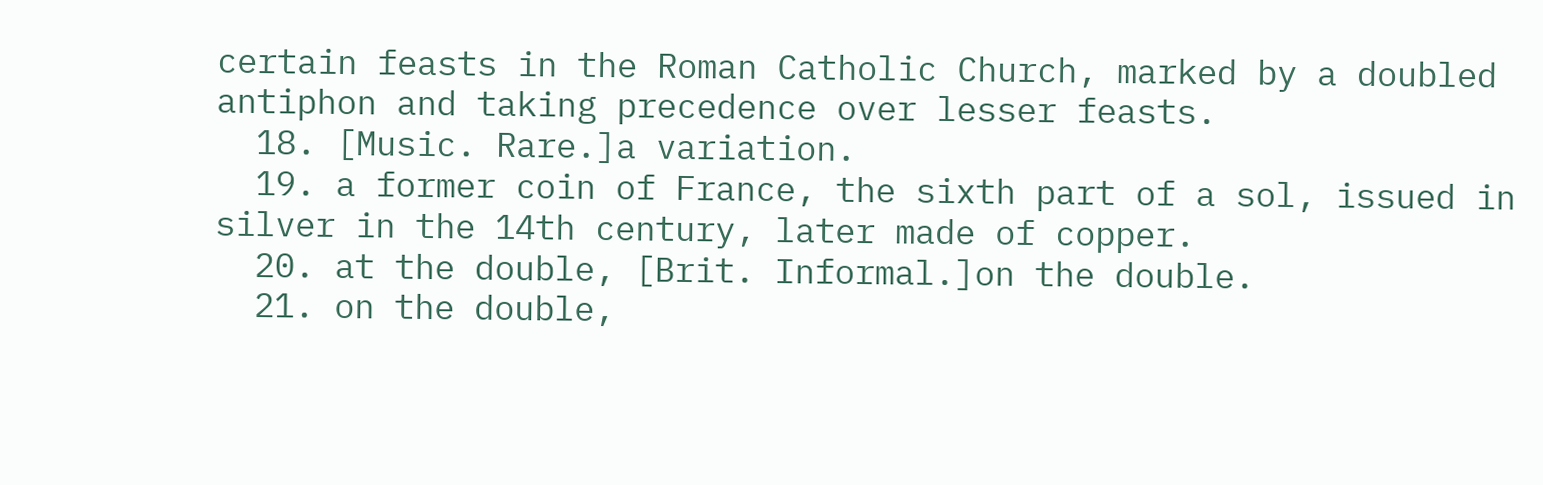certain feasts in the Roman Catholic Church, marked by a doubled antiphon and taking precedence over lesser feasts.
  18. [Music. Rare.]a variation.
  19. a former coin of France, the sixth part of a sol, issued in silver in the 14th century, later made of copper.
  20. at the double, [Brit. Informal.]on the double.
  21. on the double,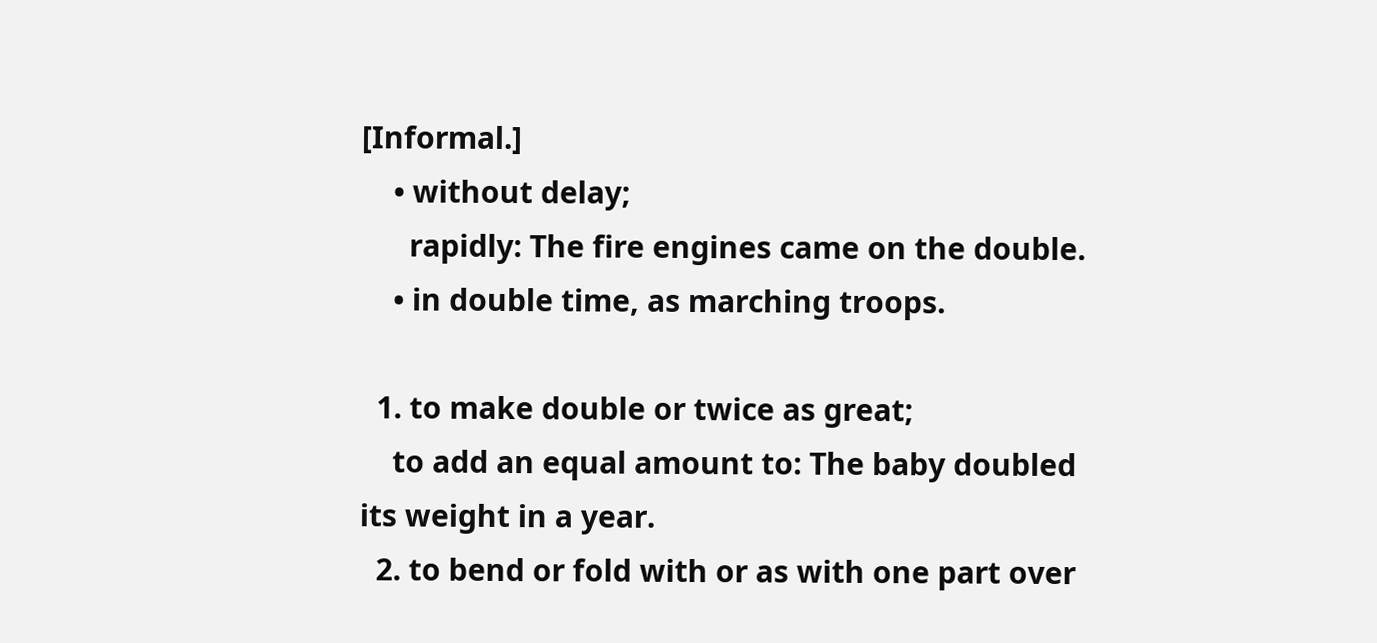[Informal.]
    • without delay;
      rapidly: The fire engines came on the double.
    • in double time, as marching troops.

  1. to make double or twice as great;
    to add an equal amount to: The baby doubled its weight in a year.
  2. to bend or fold with or as with one part over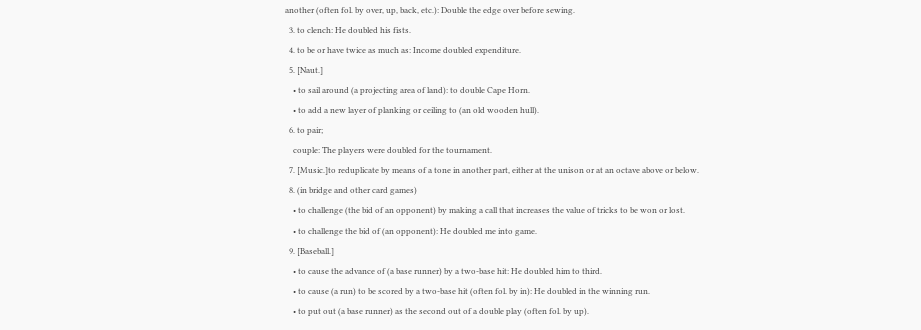another (often fol. by over, up, back, etc.): Double the edge over before sewing.
  3. to clench: He doubled his fists.
  4. to be or have twice as much as: Income doubled expenditure.
  5. [Naut.]
    • to sail around (a projecting area of land): to double Cape Horn.
    • to add a new layer of planking or ceiling to (an old wooden hull).
  6. to pair;
    couple: The players were doubled for the tournament.
  7. [Music.]to reduplicate by means of a tone in another part, either at the unison or at an octave above or below.
  8. (in bridge and other card games)
    • to challenge (the bid of an opponent) by making a call that increases the value of tricks to be won or lost.
    • to challenge the bid of (an opponent): He doubled me into game.
  9. [Baseball.]
    • to cause the advance of (a base runner) by a two-base hit: He doubled him to third.
    • to cause (a run) to be scored by a two-base hit (often fol. by in): He doubled in the winning run.
    • to put out (a base runner) as the second out of a double play (often fol. by up).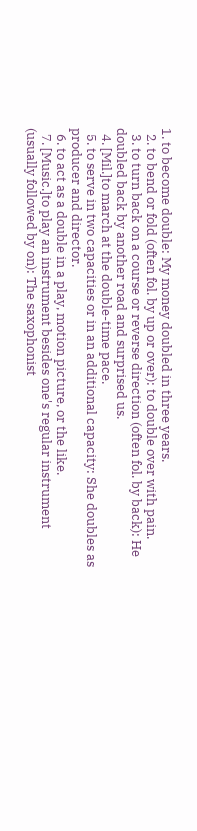1. to become double: My money doubled in three years.
  2. to bend or fold (often fol. by up or over): to double over with pain.
  3. to turn back on a course or reverse direction (often fol. by back): He doubled back by another road and surprised us.
  4. [Mil.]to march at the double-time pace.
  5. to serve in two capacities or in an additional capacity: She doubles as producer and director.
  6. to act as a double in a play, motion picture, or the like.
  7. [Music.]to play an instrument besides one's regular instrument (usually followed by on): The saxophonist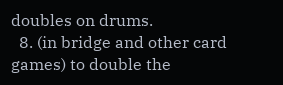doubles on drums.
  8. (in bridge and other card games) to double the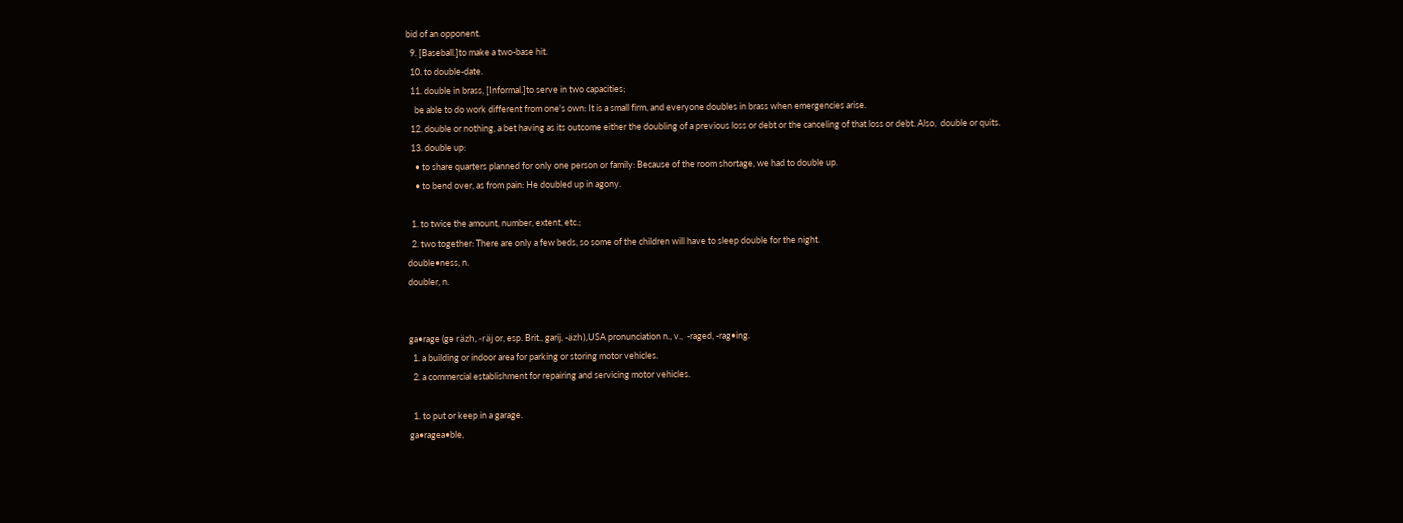bid of an opponent.
  9. [Baseball.]to make a two-base hit.
  10. to double-date.
  11. double in brass, [Informal.]to serve in two capacities;
    be able to do work different from one's own: It is a small firm, and everyone doubles in brass when emergencies arise.
  12. double or nothing, a bet having as its outcome either the doubling of a previous loss or debt or the canceling of that loss or debt. Also,  double or quits.
  13. double up:
    • to share quarters planned for only one person or family: Because of the room shortage, we had to double up.
    • to bend over, as from pain: He doubled up in agony.

  1. to twice the amount, number, extent, etc.;
  2. two together: There are only a few beds, so some of the children will have to sleep double for the night.
double•ness, n.
doubler, n.


ga•rage (gə räzh, -räj or, esp. Brit., garij, -äzh),USA pronunciation n., v.,  -raged, -rag•ing.
  1. a building or indoor area for parking or storing motor vehicles.
  2. a commercial establishment for repairing and servicing motor vehicles.

  1. to put or keep in a garage.
ga•ragea•ble,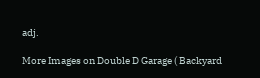adj.

More Images on Double D Garage ( Backyard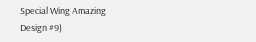Special Wing Amazing Design #9)